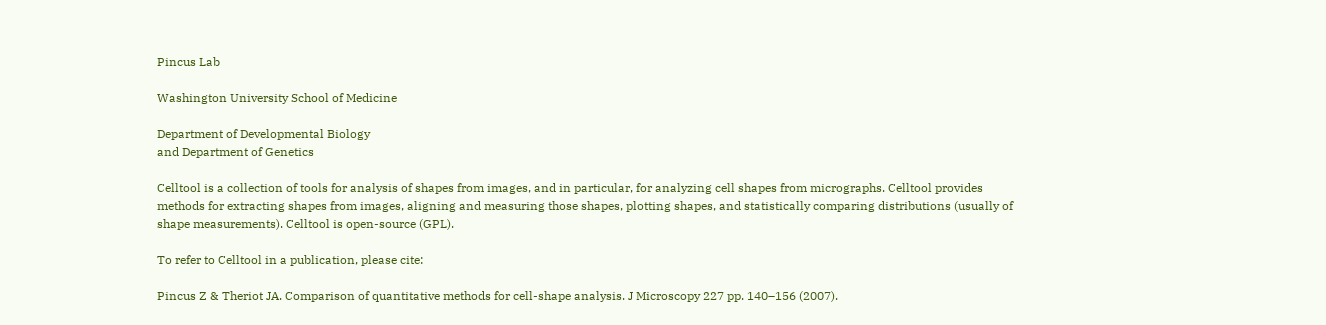Pincus Lab

Washington University School of Medicine

Department of Developmental Biology
and Department of Genetics

Celltool is a collection of tools for analysis of shapes from images, and in particular, for analyzing cell shapes from micrographs. Celltool provides methods for extracting shapes from images, aligning and measuring those shapes, plotting shapes, and statistically comparing distributions (usually of shape measurements). Celltool is open-source (GPL).

To refer to Celltool in a publication, please cite:

Pincus Z & Theriot JA. Comparison of quantitative methods for cell-shape analysis. J Microscopy 227 pp. 140–156 (2007).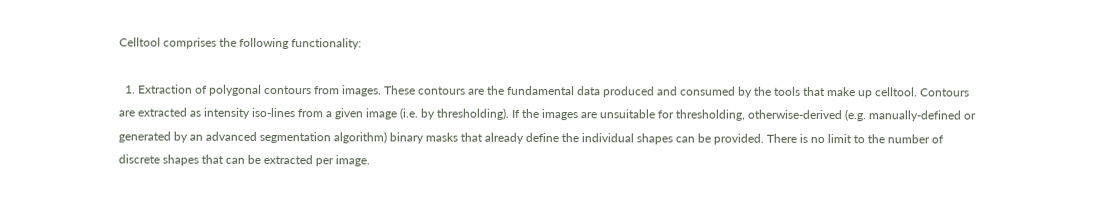Celltool comprises the following functionality:

  1. Extraction of polygonal contours from images. These contours are the fundamental data produced and consumed by the tools that make up celltool. Contours are extracted as intensity iso-lines from a given image (i.e. by thresholding). If the images are unsuitable for thresholding, otherwise-derived (e.g. manually-defined or generated by an advanced segmentation algorithm) binary masks that already define the individual shapes can be provided. There is no limit to the number of discrete shapes that can be extracted per image.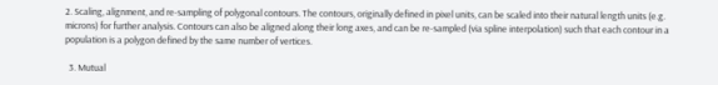2. Scaling, alignment, and re-sampling of polygonal contours. The contours, originally defined in pixel units, can be scaled into their natural length units (e.g. microns) for further analysis. Contours can also be aligned along their long axes, and can be re-sampled (via spline interpolation) such that each contour in a population is a polygon defined by the same number of vertices.

  3. Mutual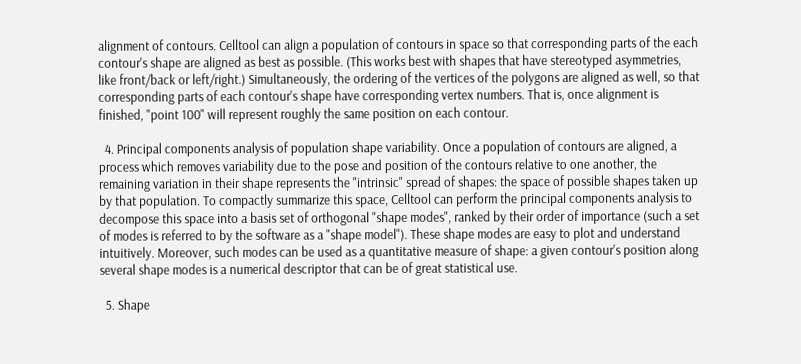alignment of contours. Celltool can align a population of contours in space so that corresponding parts of the each contour's shape are aligned as best as possible. (This works best with shapes that have stereotyped asymmetries, like front/back or left/right.) Simultaneously, the ordering of the vertices of the polygons are aligned as well, so that corresponding parts of each contour's shape have corresponding vertex numbers. That is, once alignment is finished, "point 100" will represent roughly the same position on each contour.

  4. Principal components analysis of population shape variability. Once a population of contours are aligned, a process which removes variability due to the pose and position of the contours relative to one another, the remaining variation in their shape represents the "intrinsic" spread of shapes: the space of possible shapes taken up by that population. To compactly summarize this space, Celltool can perform the principal components analysis to decompose this space into a basis set of orthogonal "shape modes", ranked by their order of importance (such a set of modes is referred to by the software as a "shape model"). These shape modes are easy to plot and understand intuitively. Moreover, such modes can be used as a quantitative measure of shape: a given contour's position along several shape modes is a numerical descriptor that can be of great statistical use.

  5. Shape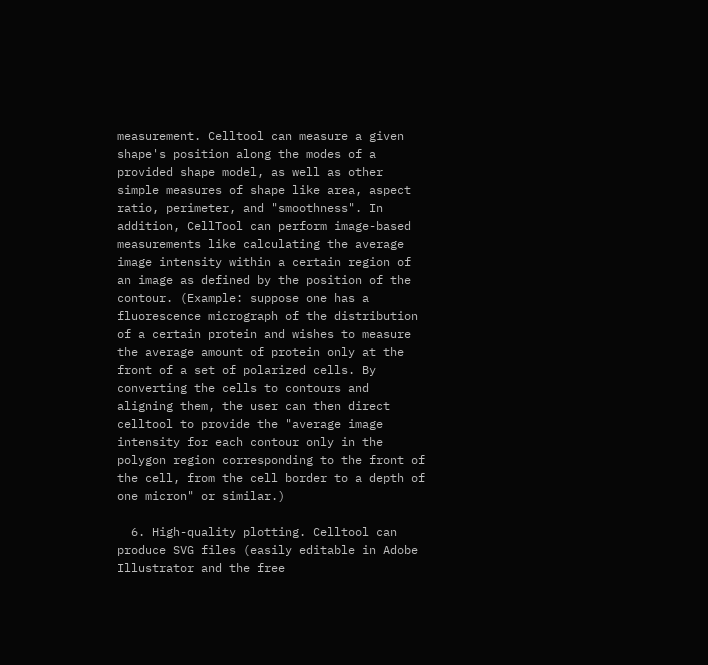measurement. Celltool can measure a given shape's position along the modes of a provided shape model, as well as other simple measures of shape like area, aspect ratio, perimeter, and "smoothness". In addition, CellTool can perform image-based measurements like calculating the average image intensity within a certain region of an image as defined by the position of the contour. (Example: suppose one has a fluorescence micrograph of the distribution of a certain protein and wishes to measure the average amount of protein only at the front of a set of polarized cells. By converting the cells to contours and aligning them, the user can then direct celltool to provide the "average image intensity for each contour only in the polygon region corresponding to the front of the cell, from the cell border to a depth of one micron" or similar.)

  6. High-quality plotting. Celltool can produce SVG files (easily editable in Adobe Illustrator and the free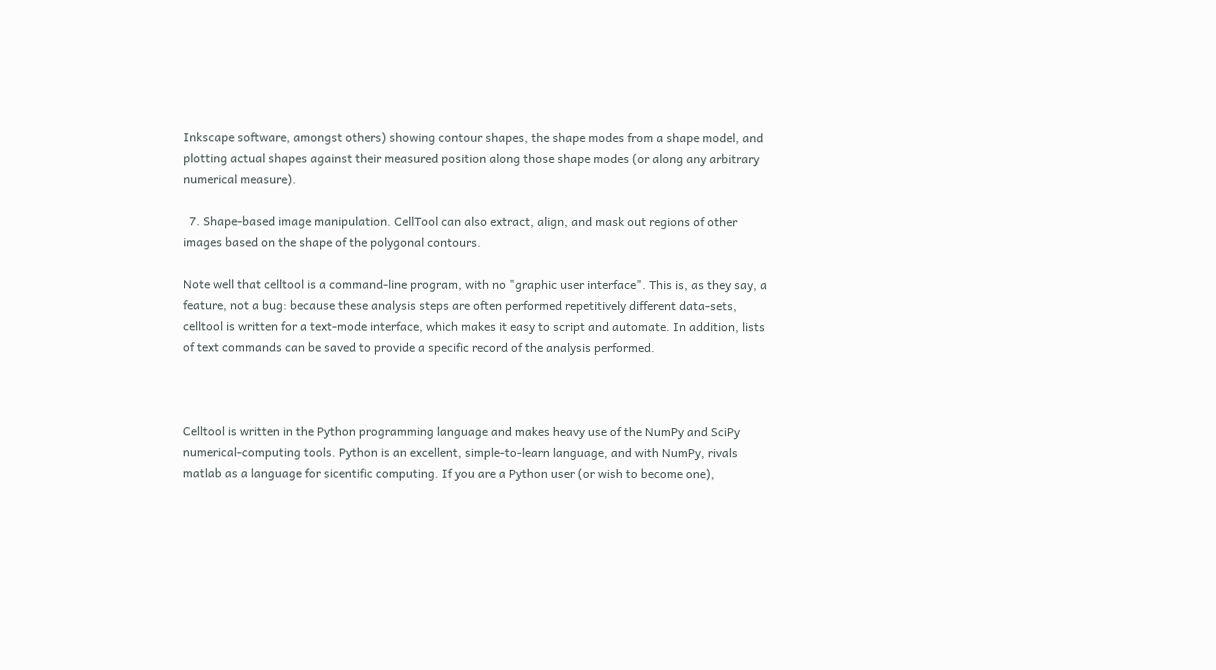Inkscape software, amongst others) showing contour shapes, the shape modes from a shape model, and plotting actual shapes against their measured position along those shape modes (or along any arbitrary numerical measure).

  7. Shape-based image manipulation. CellTool can also extract, align, and mask out regions of other images based on the shape of the polygonal contours.

Note well that celltool is a command-line program, with no "graphic user interface". This is, as they say, a feature, not a bug: because these analysis steps are often performed repetitively different data-sets, celltool is written for a text-mode interface, which makes it easy to script and automate. In addition, lists of text commands can be saved to provide a specific record of the analysis performed.



Celltool is written in the Python programming language and makes heavy use of the NumPy and SciPy numerical-computing tools. Python is an excellent, simple-to-learn language, and with NumPy, rivals matlab as a language for sicentific computing. If you are a Python user (or wish to become one),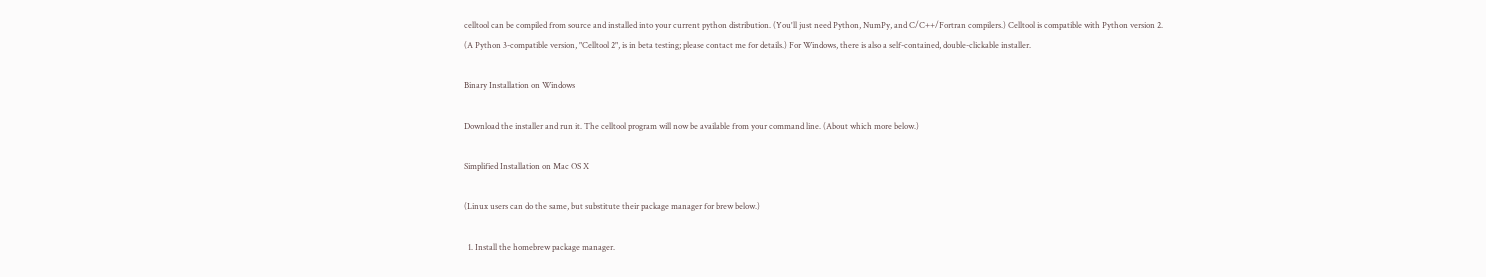celltool can be compiled from source and installed into your current python distribution. (You'll just need Python, NumPy, and C/C++/Fortran compilers.) Celltool is compatible with Python version 2. (A Python 3-compatible version, "Celltool 2", is in beta testing; please contact me for details.) For Windows, there is also a self-contained, double-clickable installer.

Binary Installation on Windows

Download the installer and run it. The celltool program will now be available from your command line. (About which more below.)

Simplified Installation on Mac OS X

(Linux users can do the same, but substitute their package manager for brew below.)

  1. Install the homebrew package manager.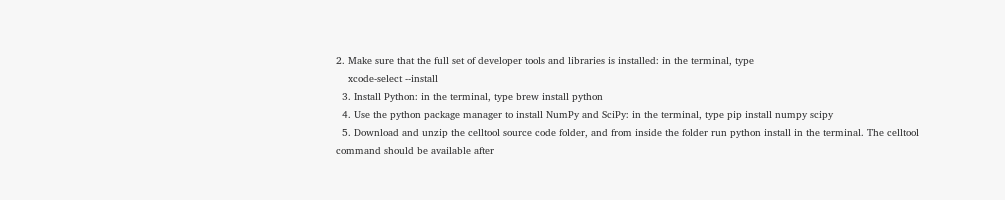2. Make sure that the full set of developer tools and libraries is installed: in the terminal, type
    xcode-select --install
  3. Install Python: in the terminal, type brew install python
  4. Use the python package manager to install NumPy and SciPy: in the terminal, type pip install numpy scipy
  5. Download and unzip the celltool source code folder, and from inside the folder run python install in the terminal. The celltool command should be available after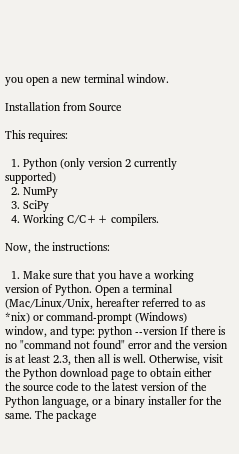you open a new terminal window.

Installation from Source

This requires:

  1. Python (only version 2 currently supported)
  2. NumPy
  3. SciPy
  4. Working C/C++ compilers.

Now, the instructions:

  1. Make sure that you have a working version of Python. Open a terminal (Mac/Linux/Unix, hereafter referred to as *nix) or command-prompt (Windows) window, and type: python --version If there is no "command not found" error and the version is at least 2.3, then all is well. Otherwise, visit the Python download page to obtain either the source code to the latest version of the Python language, or a binary installer for the same. The package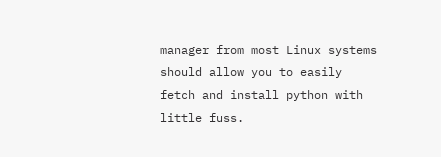manager from most Linux systems should allow you to easily fetch and install python with little fuss.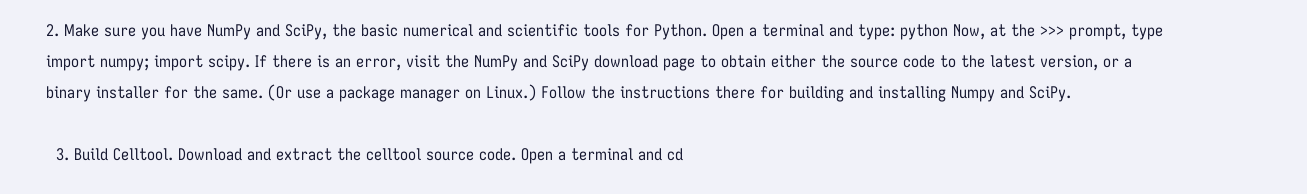2. Make sure you have NumPy and SciPy, the basic numerical and scientific tools for Python. Open a terminal and type: python Now, at the >>> prompt, type import numpy; import scipy. If there is an error, visit the NumPy and SciPy download page to obtain either the source code to the latest version, or a binary installer for the same. (Or use a package manager on Linux.) Follow the instructions there for building and installing Numpy and SciPy.

  3. Build Celltool. Download and extract the celltool source code. Open a terminal and cd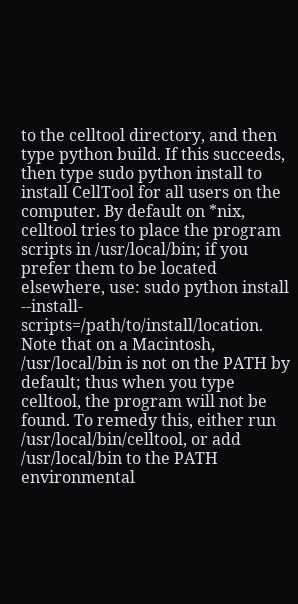to the celltool directory, and then type python build. If this succeeds, then type sudo python install to install CellTool for all users on the computer. By default on *nix, celltool tries to place the program scripts in /usr/local/bin; if you prefer them to be located elsewhere, use: sudo python install --install-scripts=/path/to/install/location. Note that on a Macintosh, /usr/local/bin is not on the PATH by default; thus when you type celltool, the program will not be found. To remedy this, either run /usr/local/bin/celltool, or add /usr/local/bin to the PATH environmental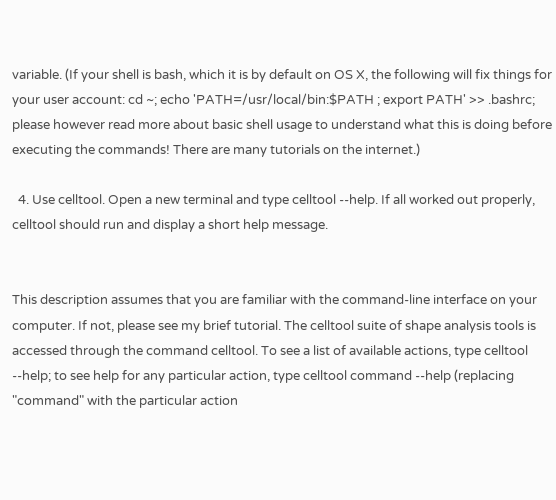variable. (If your shell is bash, which it is by default on OS X, the following will fix things for your user account: cd ~; echo 'PATH=/usr/local/bin:$PATH ; export PATH' >> .bashrc; please however read more about basic shell usage to understand what this is doing before executing the commands! There are many tutorials on the internet.)

  4. Use celltool. Open a new terminal and type celltool --help. If all worked out properly, celltool should run and display a short help message.


This description assumes that you are familiar with the command-line interface on your computer. If not, please see my brief tutorial. The celltool suite of shape analysis tools is accessed through the command celltool. To see a list of available actions, type celltool --help; to see help for any particular action, type celltool command --help (replacing "command" with the particular action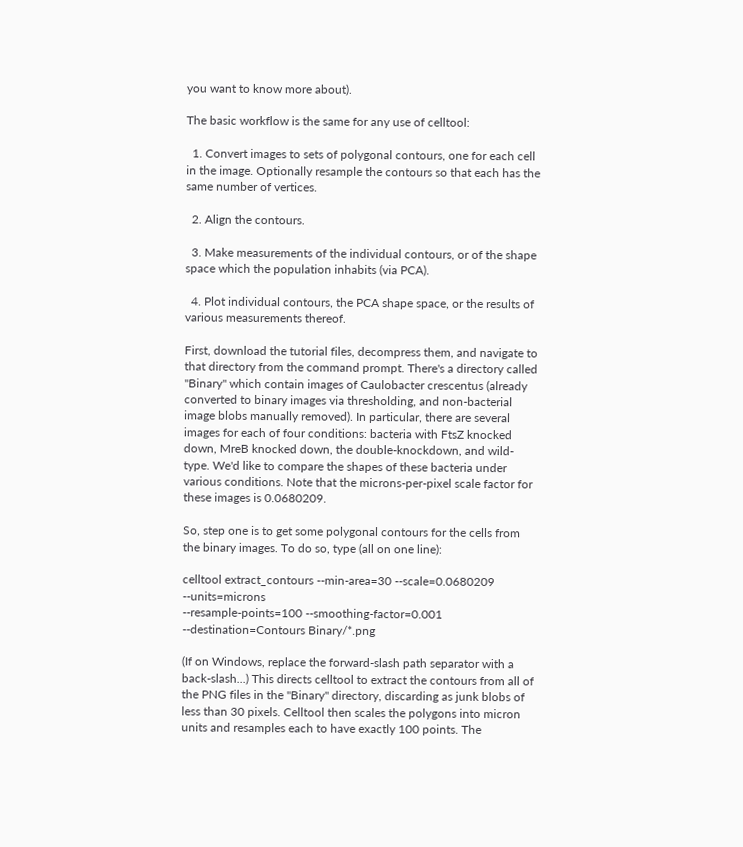you want to know more about).

The basic workflow is the same for any use of celltool:

  1. Convert images to sets of polygonal contours, one for each cell in the image. Optionally resample the contours so that each has the same number of vertices.

  2. Align the contours.

  3. Make measurements of the individual contours, or of the shape space which the population inhabits (via PCA).

  4. Plot individual contours, the PCA shape space, or the results of various measurements thereof.

First, download the tutorial files, decompress them, and navigate to that directory from the command prompt. There's a directory called "Binary" which contain images of Caulobacter crescentus (already converted to binary images via thresholding, and non-bacterial image blobs manually removed). In particular, there are several images for each of four conditions: bacteria with FtsZ knocked down, MreB knocked down, the double-knockdown, and wild-type. We'd like to compare the shapes of these bacteria under various conditions. Note that the microns-per-pixel scale factor for these images is 0.0680209.

So, step one is to get some polygonal contours for the cells from the binary images. To do so, type (all on one line):

celltool extract_contours --min-area=30 --scale=0.0680209 --units=microns
--resample-points=100 --smoothing-factor=0.001 --destination=Contours Binary/*.png

(If on Windows, replace the forward-slash path separator with a back-slash...) This directs celltool to extract the contours from all of the PNG files in the "Binary" directory, discarding as junk blobs of less than 30 pixels. Celltool then scales the polygons into micron units and resamples each to have exactly 100 points. The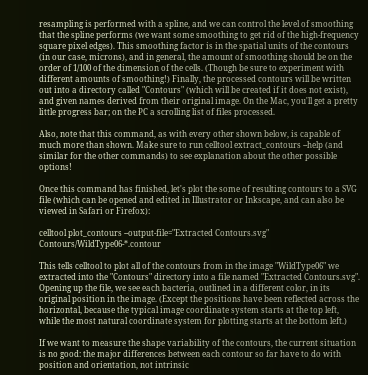resampling is performed with a spline, and we can control the level of smoothing that the spline performs (we want some smoothing to get rid of the high-frequency square pixel edges). This smoothing factor is in the spatial units of the contours (in our case, microns), and in general, the amount of smoothing should be on the order of 1/100 of the dimension of the cells. (Though be sure to experiment with different amounts of smoothing!) Finally, the processed contours will be written out into a directory called "Contours" (which will be created if it does not exist), and given names derived from their original image. On the Mac, you'll get a pretty little progress bar; on the PC a scrolling list of files processed.

Also, note that this command, as with every other shown below, is capable of much more than shown. Make sure to run celltool extract_contours --help (and similar for the other commands) to see explanation about the other possible options!

Once this command has finished, let's plot the some of resulting contours to a SVG file (which can be opened and edited in Illustrator or Inkscape, and can also be viewed in Safari or Firefox):

celltool plot_contours --output-file="Extracted Contours.svg" Contours/WildType06-*.contour

This tells celltool to plot all of the contours from in the image "WildType06" we extracted into the "Contours" directory into a file named "Extracted Contours.svg". Opening up the file, we see each bacteria, outlined in a different color, in its original position in the image. (Except the positions have been reflected across the horizontal, because the typical image coordinate system starts at the top left, while the most natural coordinate system for plotting starts at the bottom left.)

If we want to measure the shape variability of the contours, the current situation is no good: the major differences between each contour so far have to do with position and orientation, not intrinsic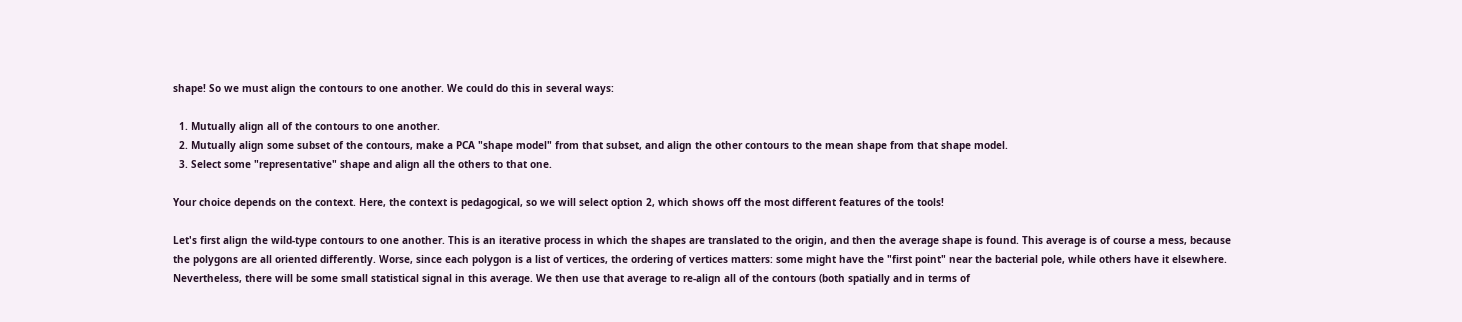shape! So we must align the contours to one another. We could do this in several ways:

  1. Mutually align all of the contours to one another.
  2. Mutually align some subset of the contours, make a PCA "shape model" from that subset, and align the other contours to the mean shape from that shape model.
  3. Select some "representative" shape and align all the others to that one.

Your choice depends on the context. Here, the context is pedagogical, so we will select option 2, which shows off the most different features of the tools!

Let's first align the wild-type contours to one another. This is an iterative process in which the shapes are translated to the origin, and then the average shape is found. This average is of course a mess, because the polygons are all oriented differently. Worse, since each polygon is a list of vertices, the ordering of vertices matters: some might have the "first point" near the bacterial pole, while others have it elsewhere. Nevertheless, there will be some small statistical signal in this average. We then use that average to re-align all of the contours (both spatially and in terms of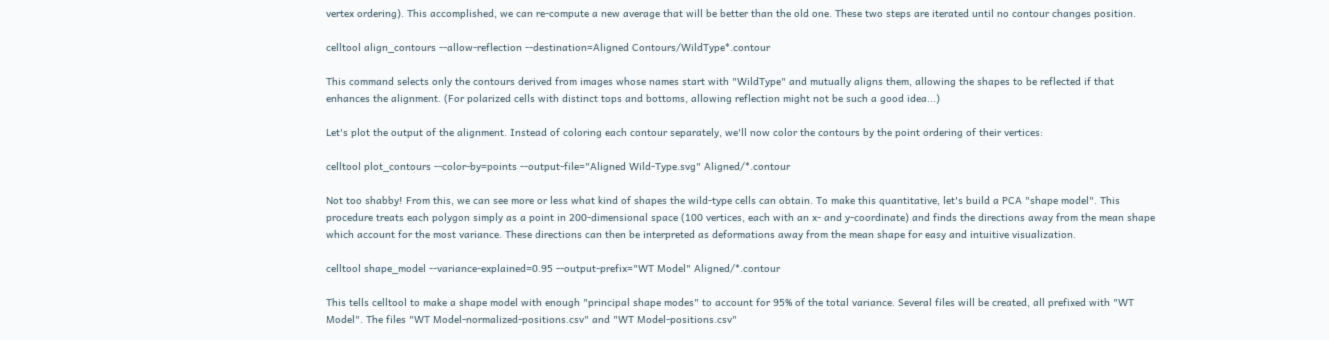vertex ordering). This accomplished, we can re-compute a new average that will be better than the old one. These two steps are iterated until no contour changes position.

celltool align_contours --allow-reflection --destination=Aligned Contours/WildType*.contour

This command selects only the contours derived from images whose names start with "WildType" and mutually aligns them, allowing the shapes to be reflected if that enhances the alignment. (For polarized cells with distinct tops and bottoms, allowing reflection might not be such a good idea...)

Let's plot the output of the alignment. Instead of coloring each contour separately, we'll now color the contours by the point ordering of their vertices:

celltool plot_contours --color-by=points --output-file="Aligned Wild-Type.svg" Aligned/*.contour

Not too shabby! From this, we can see more or less what kind of shapes the wild-type cells can obtain. To make this quantitative, let's build a PCA "shape model". This procedure treats each polygon simply as a point in 200-dimensional space (100 vertices, each with an x- and y-coordinate) and finds the directions away from the mean shape which account for the most variance. These directions can then be interpreted as deformations away from the mean shape for easy and intuitive visualization.

celltool shape_model --variance-explained=0.95 --output-prefix="WT Model" Aligned/*.contour

This tells celltool to make a shape model with enough "principal shape modes" to account for 95% of the total variance. Several files will be created, all prefixed with "WT Model". The files "WT Model-normalized-positions.csv" and "WT Model-positions.csv"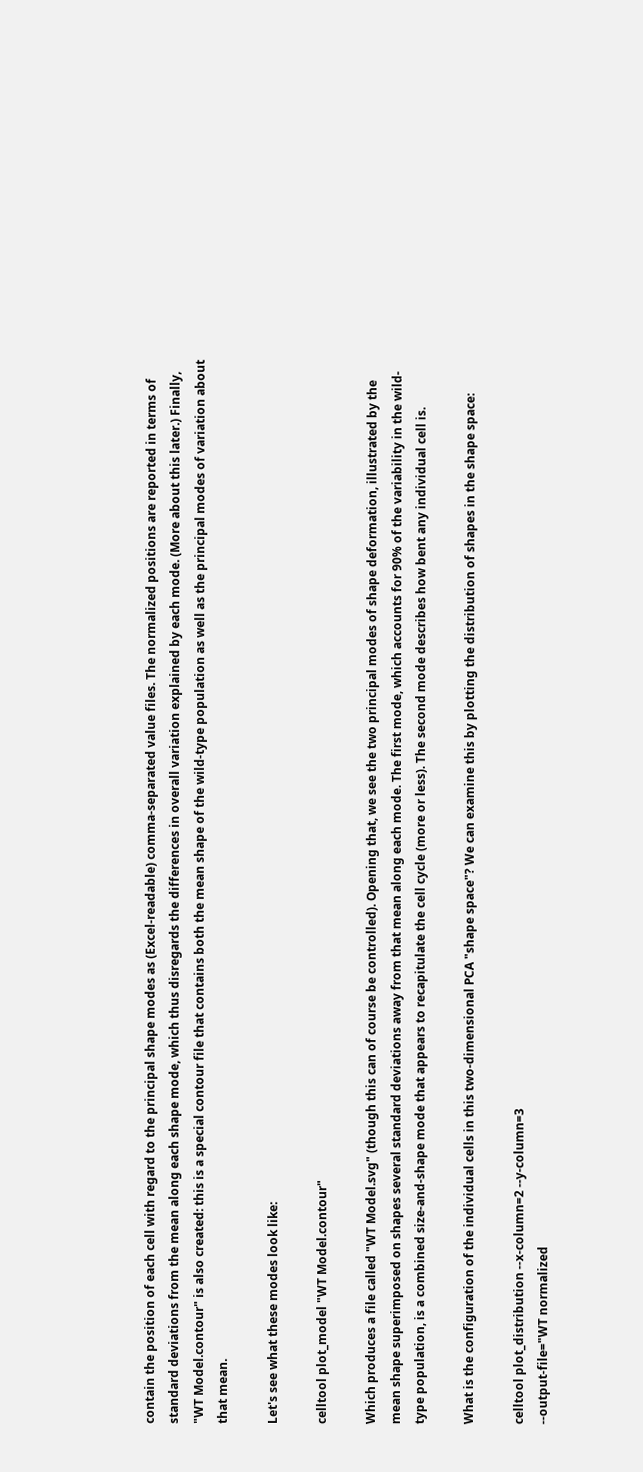contain the position of each cell with regard to the principal shape modes as (Excel-readable) comma-separated value files. The normalized positions are reported in terms of standard deviations from the mean along each shape mode, which thus disregards the differences in overall variation explained by each mode. (More about this later.) Finally, "WT Model.contour" is also created: this is a special contour file that contains both the mean shape of the wild-type population as well as the principal modes of variation about that mean.

Let's see what these modes look like:

celltool plot_model "WT Model.contour"

Which produces a file called "WT Model.svg" (though this can of course be controlled). Opening that, we see the two principal modes of shape deformation, illustrated by the mean shape superimposed on shapes several standard deviations away from that mean along each mode. The first mode, which accounts for 90% of the variability in the wild-type population, is a combined size-and-shape mode that appears to recapitulate the cell cycle (more or less). The second mode describes how bent any individual cell is.

What is the configuration of the individual cells in this two-dimensional PCA "shape space"? We can examine this by plotting the distribution of shapes in the shape space:

celltool plot_distribution --x-column=2 --y-column=3
--output-file="WT normalized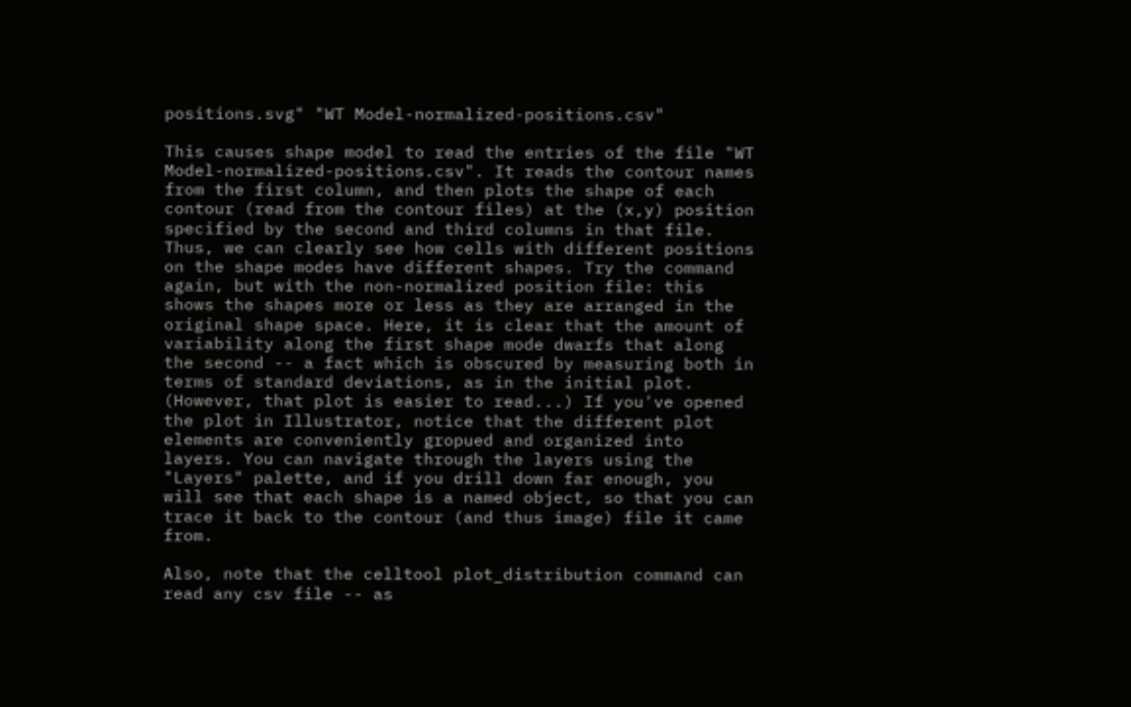positions.svg" "WT Model-normalized-positions.csv"

This causes shape model to read the entries of the file "WT Model-normalized-positions.csv". It reads the contour names from the first column, and then plots the shape of each contour (read from the contour files) at the (x,y) position specified by the second and third columns in that file. Thus, we can clearly see how cells with different positions on the shape modes have different shapes. Try the command again, but with the non-normalized position file: this shows the shapes more or less as they are arranged in the original shape space. Here, it is clear that the amount of variability along the first shape mode dwarfs that along the second -- a fact which is obscured by measuring both in terms of standard deviations, as in the initial plot. (However, that plot is easier to read...) If you've opened the plot in Illustrator, notice that the different plot elements are conveniently gropued and organized into layers. You can navigate through the layers using the "Layers" palette, and if you drill down far enough, you will see that each shape is a named object, so that you can trace it back to the contour (and thus image) file it came from.

Also, note that the celltool plot_distribution command can read any csv file -- as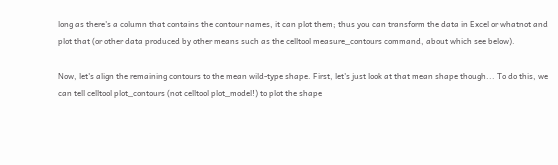long as there's a column that contains the contour names, it can plot them; thus you can transform the data in Excel or whatnot and plot that (or other data produced by other means such as the celltool measure_contours command, about which see below).

Now, let's align the remaining contours to the mean wild-type shape. First, let's just look at that mean shape though... To do this, we can tell celltool plot_contours (not celltool plot_model!) to plot the shape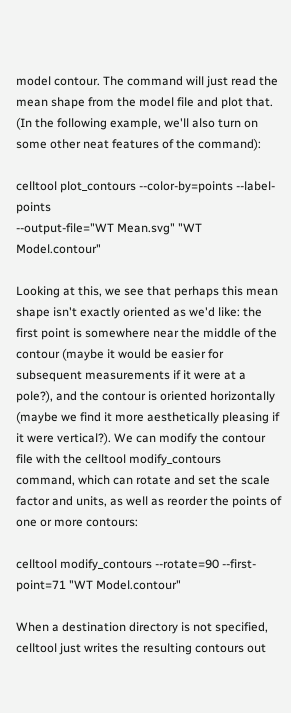model contour. The command will just read the mean shape from the model file and plot that. (In the following example, we'll also turn on some other neat features of the command):

celltool plot_contours --color-by=points --label-points
--output-file="WT Mean.svg" "WT Model.contour"

Looking at this, we see that perhaps this mean shape isn't exactly oriented as we'd like: the first point is somewhere near the middle of the contour (maybe it would be easier for subsequent measurements if it were at a pole?), and the contour is oriented horizontally (maybe we find it more aesthetically pleasing if it were vertical?). We can modify the contour file with the celltool modify_contours command, which can rotate and set the scale factor and units, as well as reorder the points of one or more contours:

celltool modify_contours --rotate=90 --first-point=71 "WT Model.contour"

When a destination directory is not specified, celltool just writes the resulting contours out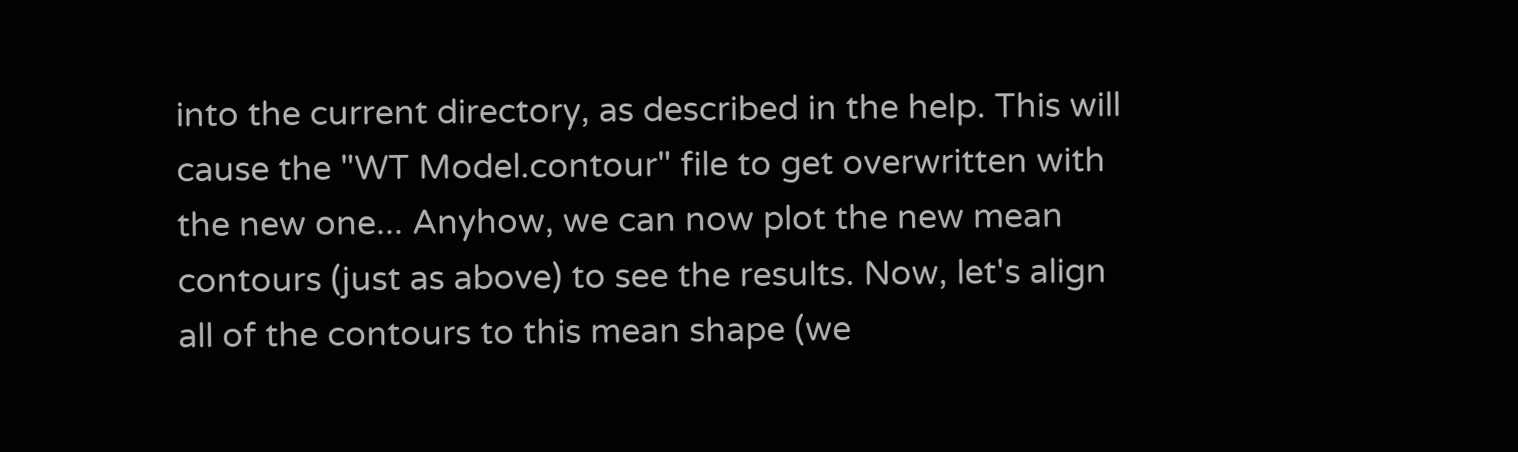into the current directory, as described in the help. This will cause the "WT Model.contour" file to get overwritten with the new one... Anyhow, we can now plot the new mean contours (just as above) to see the results. Now, let's align all of the contours to this mean shape (we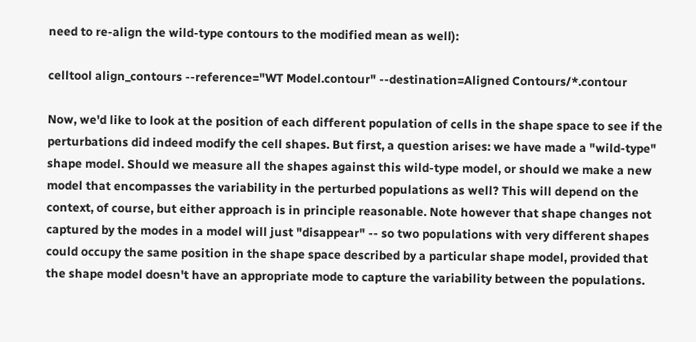need to re-align the wild-type contours to the modified mean as well):

celltool align_contours --reference="WT Model.contour" --destination=Aligned Contours/*.contour

Now, we'd like to look at the position of each different population of cells in the shape space to see if the perturbations did indeed modify the cell shapes. But first, a question arises: we have made a "wild-type" shape model. Should we measure all the shapes against this wild-type model, or should we make a new model that encompasses the variability in the perturbed populations as well? This will depend on the context, of course, but either approach is in principle reasonable. Note however that shape changes not captured by the modes in a model will just "disappear" -- so two populations with very different shapes could occupy the same position in the shape space described by a particular shape model, provided that the shape model doesn't have an appropriate mode to capture the variability between the populations.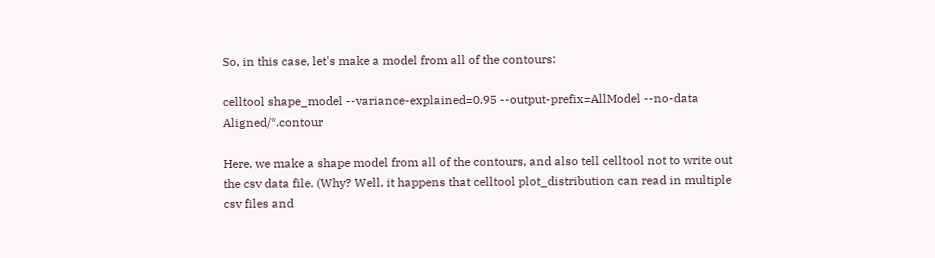So, in this case, let's make a model from all of the contours:

celltool shape_model --variance-explained=0.95 --output-prefix=AllModel --no-data Aligned/*.contour

Here, we make a shape model from all of the contours, and also tell celltool not to write out the csv data file. (Why? Well, it happens that celltool plot_distribution can read in multiple csv files and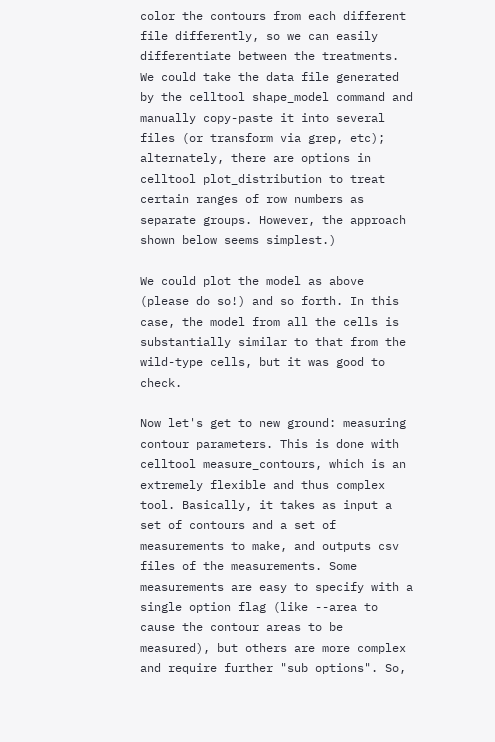color the contours from each different file differently, so we can easily differentiate between the treatments. We could take the data file generated by the celltool shape_model command and manually copy-paste it into several files (or transform via grep, etc); alternately, there are options in celltool plot_distribution to treat certain ranges of row numbers as separate groups. However, the approach shown below seems simplest.)

We could plot the model as above (please do so!) and so forth. In this case, the model from all the cells is substantially similar to that from the wild-type cells, but it was good to check.

Now let's get to new ground: measuring contour parameters. This is done with celltool measure_contours, which is an extremely flexible and thus complex tool. Basically, it takes as input a set of contours and a set of measurements to make, and outputs csv files of the measurements. Some measurements are easy to specify with a single option flag (like --area to cause the contour areas to be measured), but others are more complex and require further "sub options". So,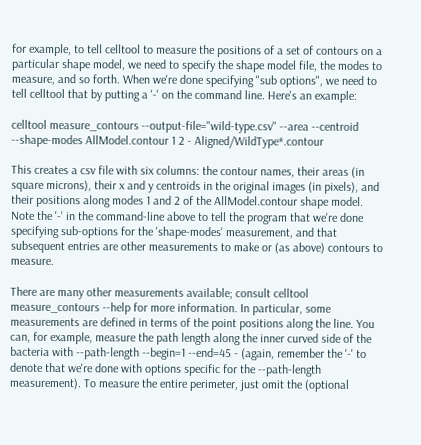for example, to tell celltool to measure the positions of a set of contours on a particular shape model, we need to specify the shape model file, the modes to measure, and so forth. When we're done specifying "sub options", we need to tell celltool that by putting a '-' on the command line. Here's an example:

celltool measure_contours --output-file="wild-type.csv" --area --centroid
--shape-modes AllModel.contour 1 2 - Aligned/WildType*.contour

This creates a csv file with six columns: the contour names, their areas (in square microns), their x and y centroids in the original images (in pixels), and their positions along modes 1 and 2 of the AllModel.contour shape model. Note the '-' in the command-line above to tell the program that we're done specifying sub-options for the 'shape-modes' measurement, and that subsequent entries are other measurements to make or (as above) contours to measure.

There are many other measurements available; consult celltool measure_contours --help for more information. In particular, some measurements are defined in terms of the point positions along the line. You can, for example, measure the path length along the inner curved side of the bacteria with --path-length --begin=1 --end=45 - (again, remember the '-' to denote that we're done with options specific for the --path-length measurement). To measure the entire perimeter, just omit the (optional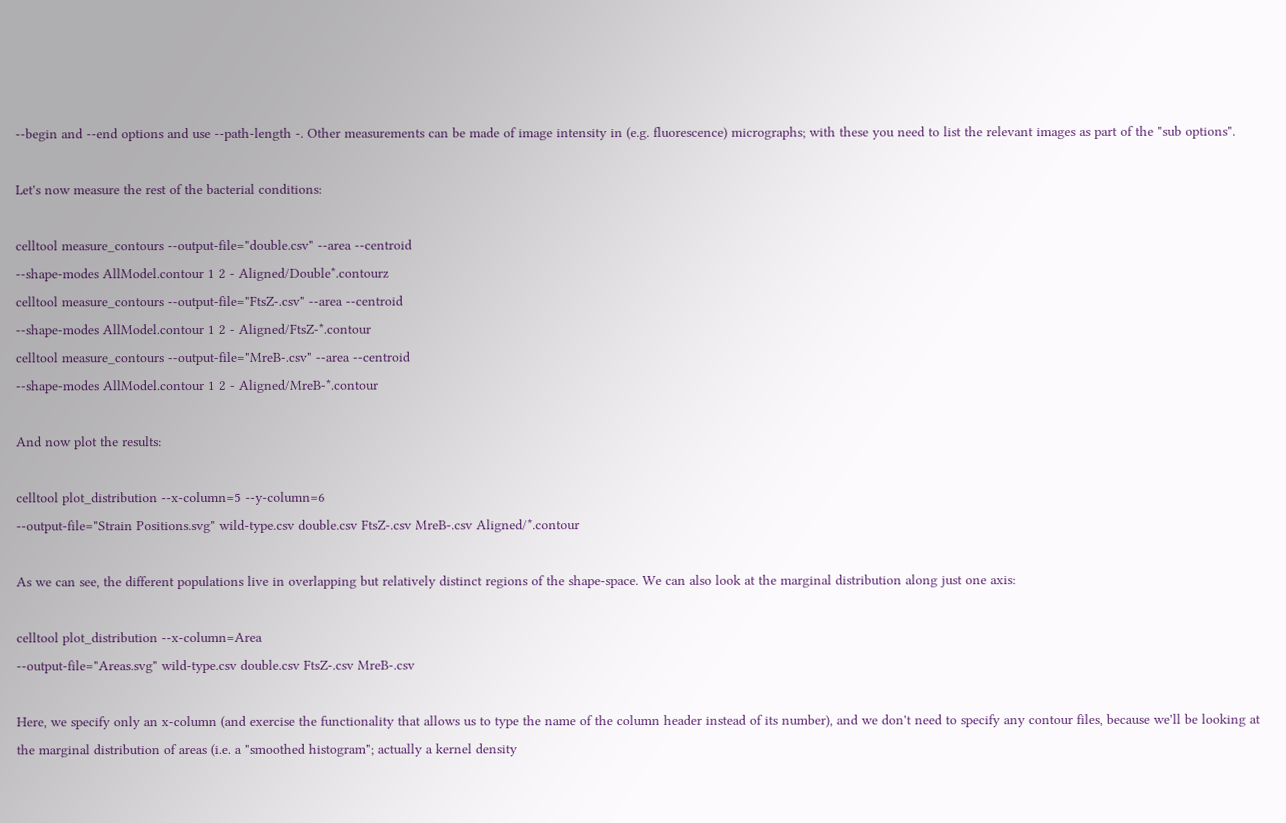--begin and --end options and use --path-length -. Other measurements can be made of image intensity in (e.g. fluorescence) micrographs; with these you need to list the relevant images as part of the "sub options".

Let's now measure the rest of the bacterial conditions:

celltool measure_contours --output-file="double.csv" --area --centroid
--shape-modes AllModel.contour 1 2 - Aligned/Double*.contourz
celltool measure_contours --output-file="FtsZ-.csv" --area --centroid
--shape-modes AllModel.contour 1 2 - Aligned/FtsZ-*.contour
celltool measure_contours --output-file="MreB-.csv" --area --centroid
--shape-modes AllModel.contour 1 2 - Aligned/MreB-*.contour

And now plot the results:

celltool plot_distribution --x-column=5 --y-column=6
--output-file="Strain Positions.svg" wild-type.csv double.csv FtsZ-.csv MreB-.csv Aligned/*.contour

As we can see, the different populations live in overlapping but relatively distinct regions of the shape-space. We can also look at the marginal distribution along just one axis:

celltool plot_distribution --x-column=Area
--output-file="Areas.svg" wild-type.csv double.csv FtsZ-.csv MreB-.csv

Here, we specify only an x-column (and exercise the functionality that allows us to type the name of the column header instead of its number), and we don't need to specify any contour files, because we'll be looking at the marginal distribution of areas (i.e. a "smoothed histogram"; actually a kernel density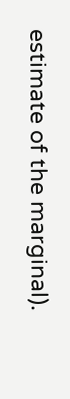estimate of the marginal).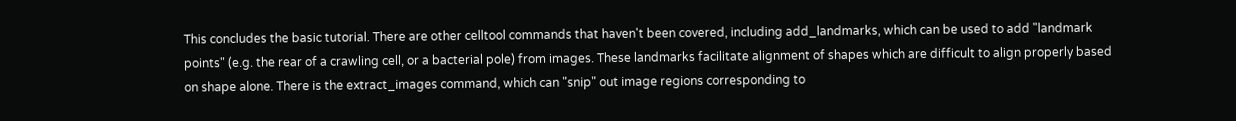This concludes the basic tutorial. There are other celltool commands that haven't been covered, including add_landmarks, which can be used to add "landmark points" (e.g. the rear of a crawling cell, or a bacterial pole) from images. These landmarks facilitate alignment of shapes which are difficult to align properly based on shape alone. There is the extract_images command, which can "snip" out image regions corresponding to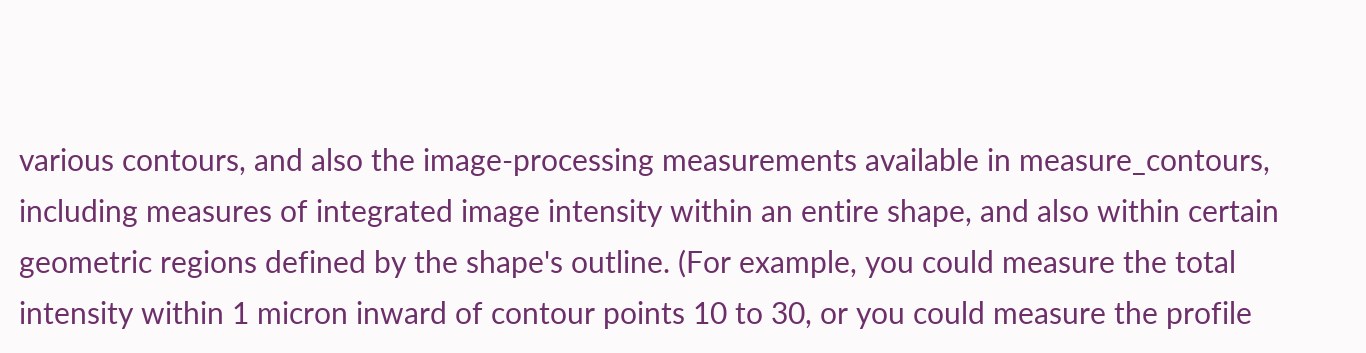various contours, and also the image-processing measurements available in measure_contours, including measures of integrated image intensity within an entire shape, and also within certain geometric regions defined by the shape's outline. (For example, you could measure the total intensity within 1 micron inward of contour points 10 to 30, or you could measure the profile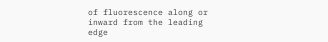of fluorescence along or inward from the leading edge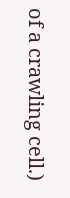of a crawling cell.)